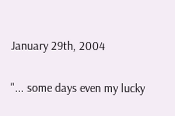January 29th, 2004


"... some days even my lucky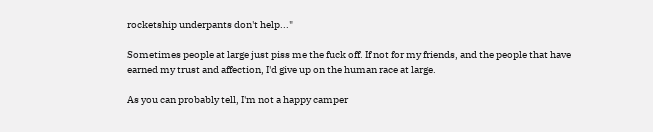rocketship underpants don't help..."

Sometimes people at large just piss me the fuck off. If not for my friends, and the people that have earned my trust and affection, I'd give up on the human race at large.

As you can probably tell, I'm not a happy camper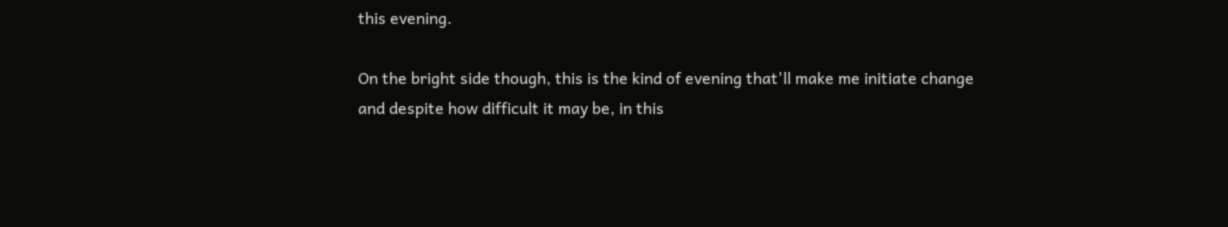this evening.

On the bright side though, this is the kind of evening that'll make me initiate change and despite how difficult it may be, in this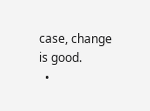case, change is good.
  •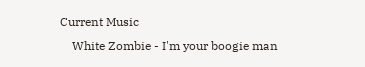Current Music
    White Zombie - I'm your boogie man